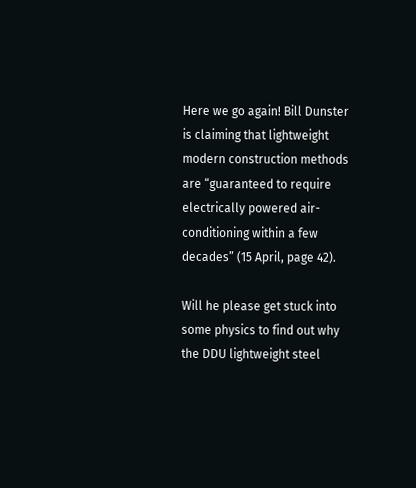Here we go again! Bill Dunster is claiming that lightweight modern construction methods are “guaranteed to require electrically powered air-conditioning within a few decades” (15 April, page 42).

Will he please get stuck into some physics to find out why the DDU lightweight steel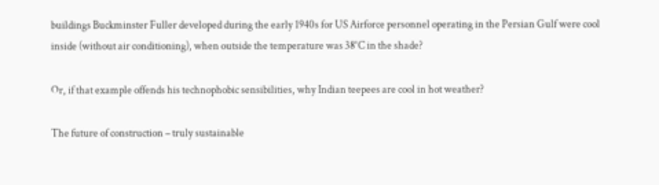buildings Buckminster Fuller developed during the early 1940s for US Airforce personnel operating in the Persian Gulf were cool inside (without air conditioning), when outside the temperature was 38°C in the shade?

Or, if that example offends his technophobic sensibilities, why Indian teepees are cool in hot weather?

The future of construction – truly sustainable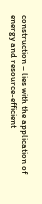construction – lies with the application of energy and resource-efficient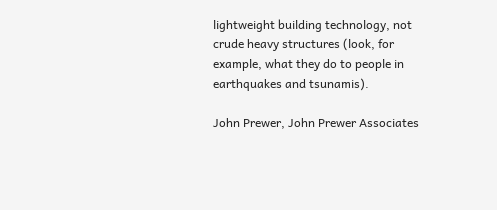lightweight building technology, not crude heavy structures (look, for example, what they do to people in earthquakes and tsunamis).

John Prewer, John Prewer Associates